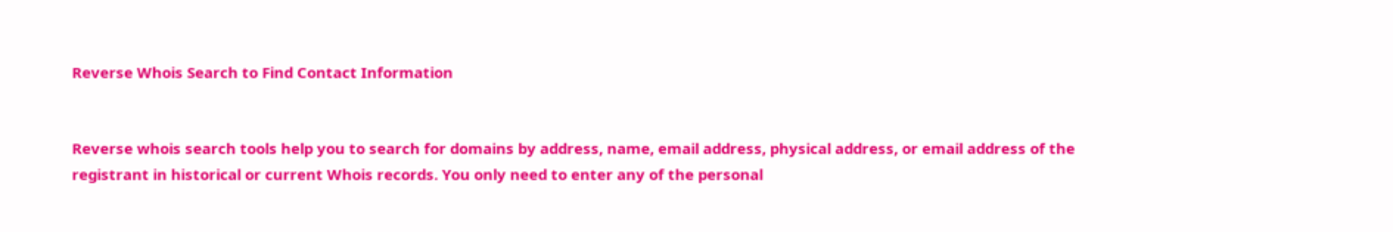Reverse Whois Search to Find Contact Information


Reverse whois search tools help you to search for domains by address, name, email address, physical address, or email address of the registrant in historical or current Whois records. You only need to enter any of the personal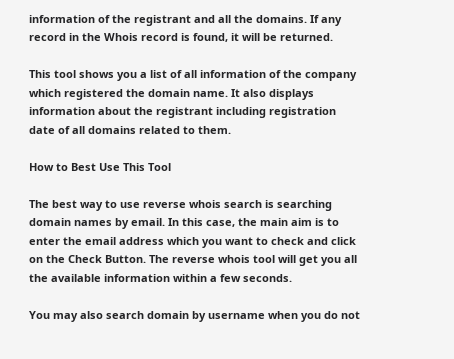information of the registrant and all the domains. If any record in the Whois record is found, it will be returned.

This tool shows you a list of all information of the company which registered the domain name. It also displays information about the registrant including registration date of all domains related to them.

How to Best Use This Tool

The best way to use reverse whois search is searching domain names by email. In this case, the main aim is to enter the email address which you want to check and click on the Check Button. The reverse whois tool will get you all the available information within a few seconds.

You may also search domain by username when you do not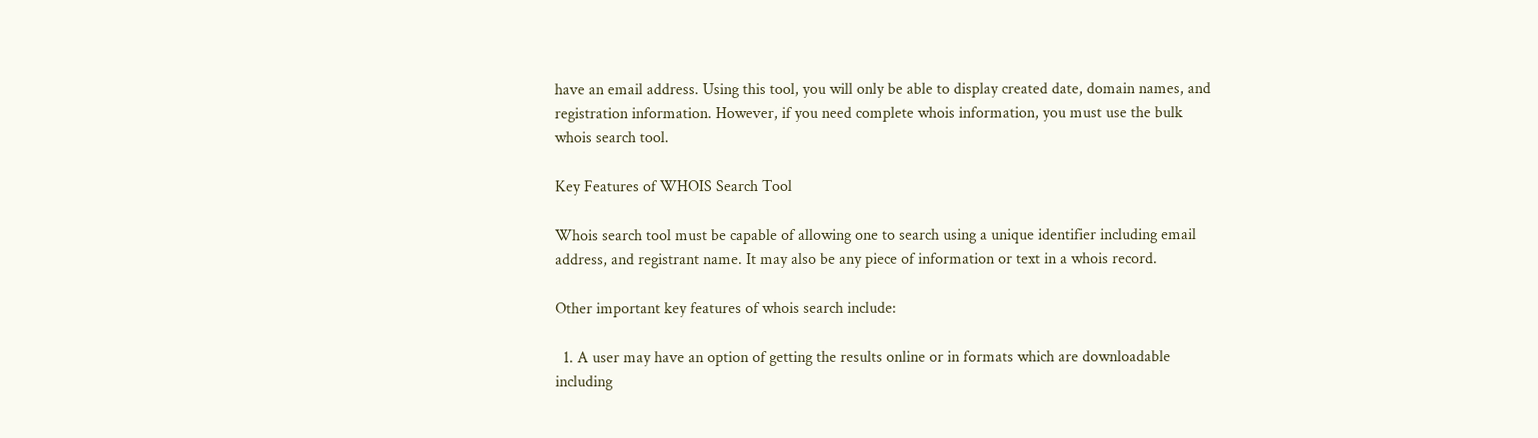have an email address. Using this tool, you will only be able to display created date, domain names, and registration information. However, if you need complete whois information, you must use the bulk whois search tool.

Key Features of WHOIS Search Tool

Whois search tool must be capable of allowing one to search using a unique identifier including email address, and registrant name. It may also be any piece of information or text in a whois record.

Other important key features of whois search include:

  1. A user may have an option of getting the results online or in formats which are downloadable including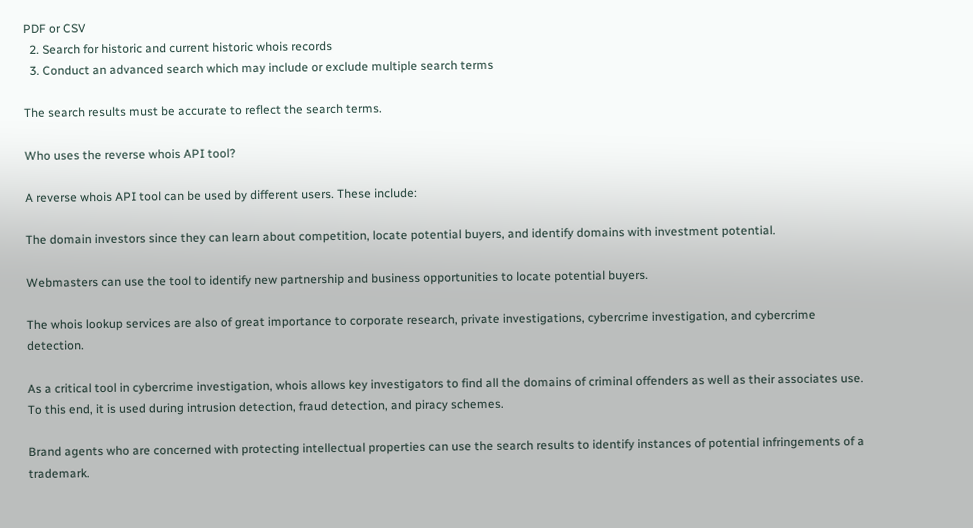PDF or CSV
  2. Search for historic and current historic whois records
  3. Conduct an advanced search which may include or exclude multiple search terms

The search results must be accurate to reflect the search terms.

Who uses the reverse whois API tool?

A reverse whois API tool can be used by different users. These include:

The domain investors since they can learn about competition, locate potential buyers, and identify domains with investment potential.

Webmasters can use the tool to identify new partnership and business opportunities to locate potential buyers.

The whois lookup services are also of great importance to corporate research, private investigations, cybercrime investigation, and cybercrime detection.

As a critical tool in cybercrime investigation, whois allows key investigators to find all the domains of criminal offenders as well as their associates use. To this end, it is used during intrusion detection, fraud detection, and piracy schemes.

Brand agents who are concerned with protecting intellectual properties can use the search results to identify instances of potential infringements of a trademark.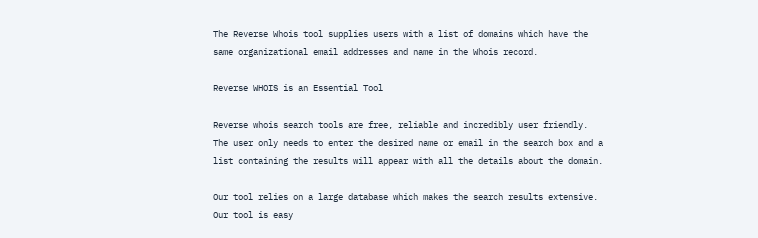The Reverse Whois tool supplies users with a list of domains which have the same organizational email addresses and name in the Whois record.

Reverse WHOIS is an Essential Tool

Reverse whois search tools are free, reliable and incredibly user friendly. The user only needs to enter the desired name or email in the search box and a list containing the results will appear with all the details about the domain.

Our tool relies on a large database which makes the search results extensive. Our tool is easy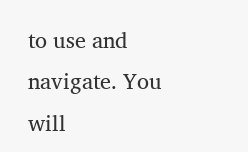to use and navigate. You will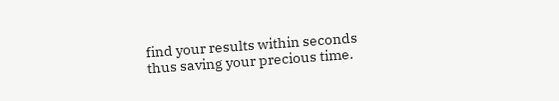find your results within seconds thus saving your precious time.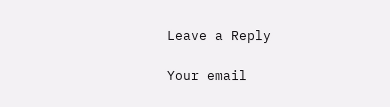Leave a Reply

Your email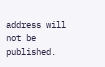address will not be published.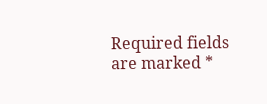Required fields are marked *